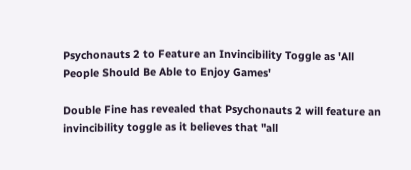Psychonauts 2 to Feature an Invincibility Toggle as 'All People Should Be Able to Enjoy Games'

Double Fine has revealed that Psychonauts 2 will feature an invincibility toggle as it believes that "all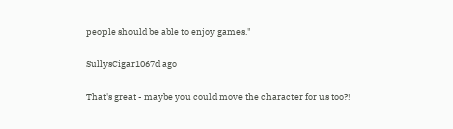people should be able to enjoy games."

SullysCigar1067d ago

That's great - maybe you could move the character for us too?!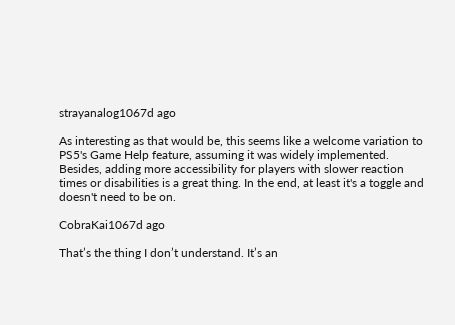strayanalog1067d ago

As interesting as that would be, this seems like a welcome variation to PS5's Game Help feature, assuming it was widely implemented.
Besides, adding more accessibility for players with slower reaction times or disabilities is a great thing. In the end, at least it's a toggle and doesn't need to be on.

CobraKai1067d ago

That’s the thing I don’t understand. It’s an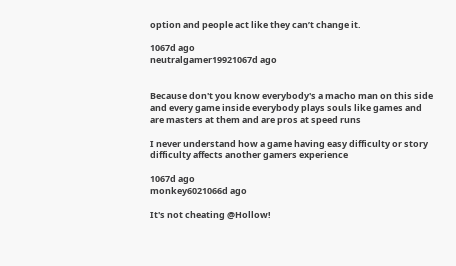option and people act like they can’t change it.

1067d ago
neutralgamer19921067d ago


Because don't you know everybody's a macho man on this side and every game inside everybody plays souls like games and are masters at them and are pros at speed runs

I never understand how a game having easy difficulty or story difficulty affects another gamers experience

1067d ago
monkey6021066d ago

It's not cheating @Hollow!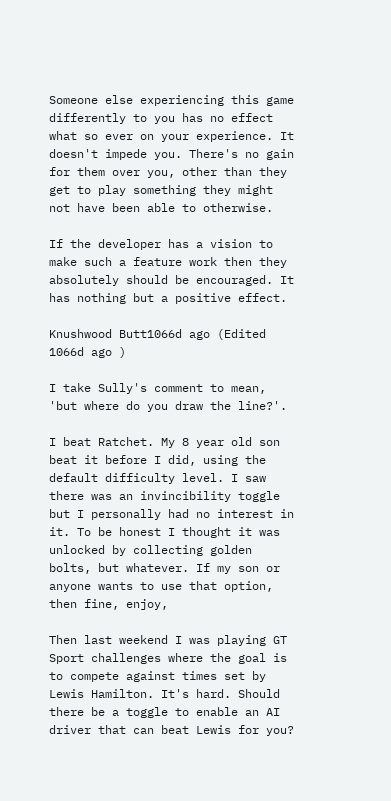Someone else experiencing this game differently to you has no effect what so ever on your experience. It doesn't impede you. There's no gain for them over you, other than they get to play something they might not have been able to otherwise.

If the developer has a vision to make such a feature work then they absolutely should be encouraged. It has nothing but a positive effect.

Knushwood Butt1066d ago (Edited 1066d ago )

I take Sully's comment to mean, 'but where do you draw the line?'.

I beat Ratchet. My 8 year old son beat it before I did, using the default difficulty level. I saw there was an invincibility toggle but I personally had no interest in it. To be honest I thought it was unlocked by collecting golden bolts, but whatever. If my son or anyone wants to use that option, then fine, enjoy,

Then last weekend I was playing GT Sport challenges where the goal is to compete against times set by Lewis Hamilton. It's hard. Should there be a toggle to enable an AI driver that can beat Lewis for you?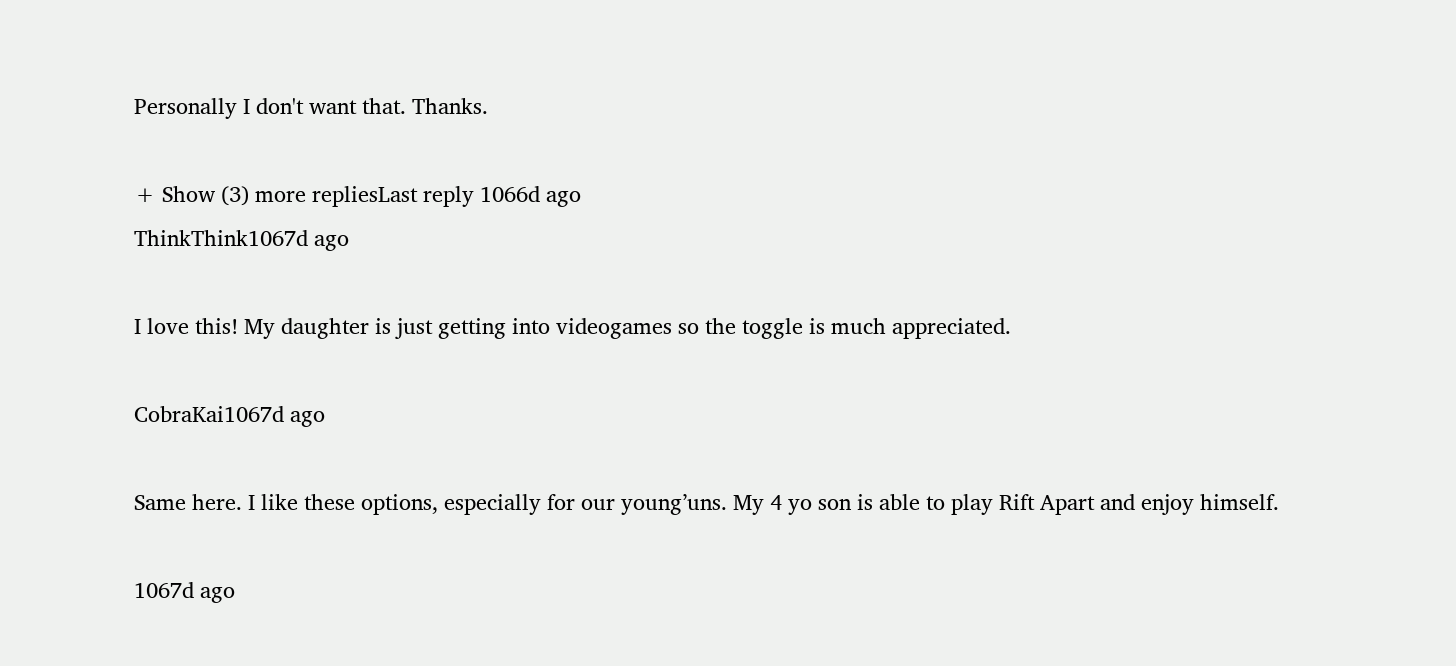Personally I don't want that. Thanks.

+ Show (3) more repliesLast reply 1066d ago
ThinkThink1067d ago

I love this! My daughter is just getting into videogames so the toggle is much appreciated.

CobraKai1067d ago

Same here. I like these options, especially for our young’uns. My 4 yo son is able to play Rift Apart and enjoy himself.

1067d ago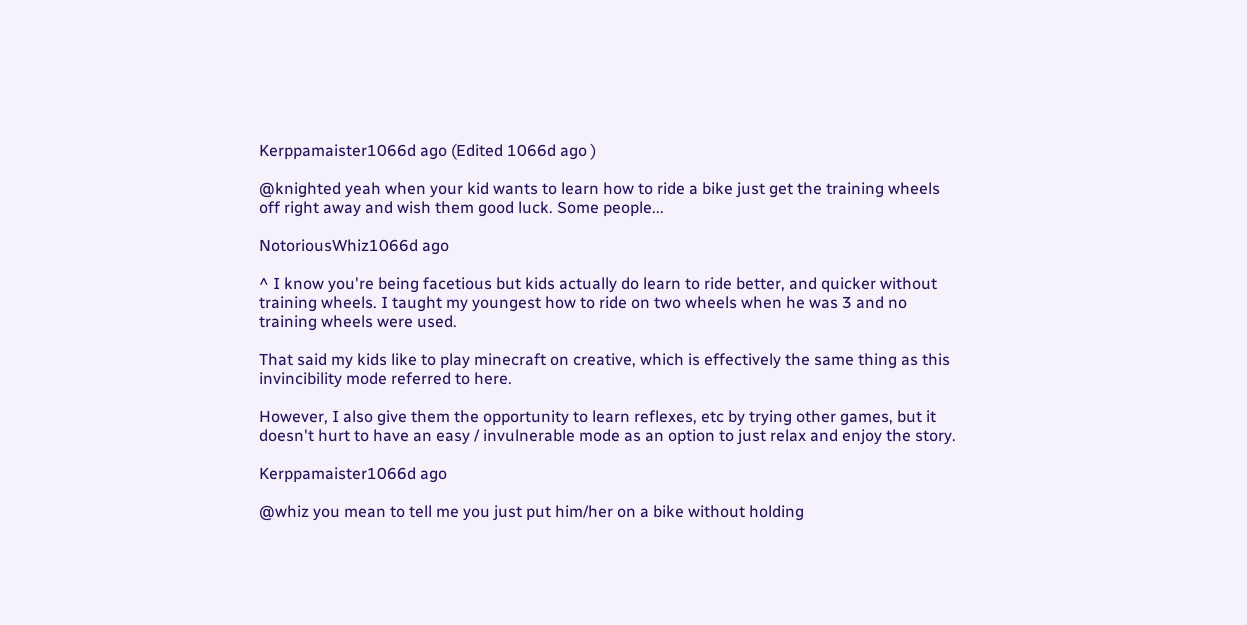Kerppamaister1066d ago (Edited 1066d ago )

@knighted yeah when your kid wants to learn how to ride a bike just get the training wheels off right away and wish them good luck. Some people...

NotoriousWhiz1066d ago

^ I know you're being facetious but kids actually do learn to ride better, and quicker without training wheels. I taught my youngest how to ride on two wheels when he was 3 and no training wheels were used.

That said my kids like to play minecraft on creative, which is effectively the same thing as this invincibility mode referred to here.

However, I also give them the opportunity to learn reflexes, etc by trying other games, but it doesn't hurt to have an easy / invulnerable mode as an option to just relax and enjoy the story.

Kerppamaister1066d ago

@whiz you mean to tell me you just put him/her on a bike without holding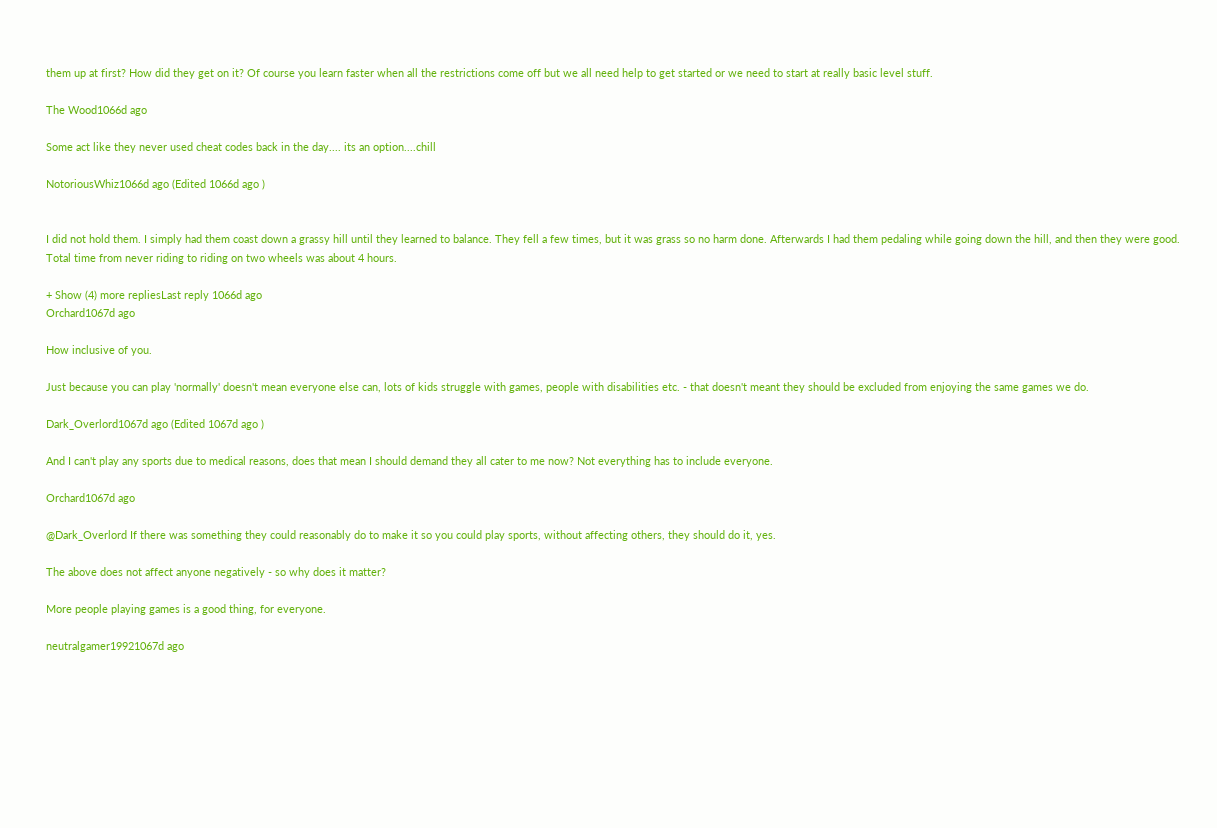them up at first? How did they get on it? Of course you learn faster when all the restrictions come off but we all need help to get started or we need to start at really basic level stuff.

The Wood1066d ago

Some act like they never used cheat codes back in the day.... its an option....chill

NotoriousWhiz1066d ago (Edited 1066d ago )


I did not hold them. I simply had them coast down a grassy hill until they learned to balance. They fell a few times, but it was grass so no harm done. Afterwards I had them pedaling while going down the hill, and then they were good. Total time from never riding to riding on two wheels was about 4 hours.

+ Show (4) more repliesLast reply 1066d ago
Orchard1067d ago

How inclusive of you.

Just because you can play 'normally' doesn't mean everyone else can, lots of kids struggle with games, people with disabilities etc. - that doesn't meant they should be excluded from enjoying the same games we do.

Dark_Overlord1067d ago (Edited 1067d ago )

And I can't play any sports due to medical reasons, does that mean I should demand they all cater to me now? Not everything has to include everyone.

Orchard1067d ago

@Dark_Overlord If there was something they could reasonably do to make it so you could play sports, without affecting others, they should do it, yes.

The above does not affect anyone negatively - so why does it matter?

More people playing games is a good thing, for everyone.

neutralgamer19921067d ago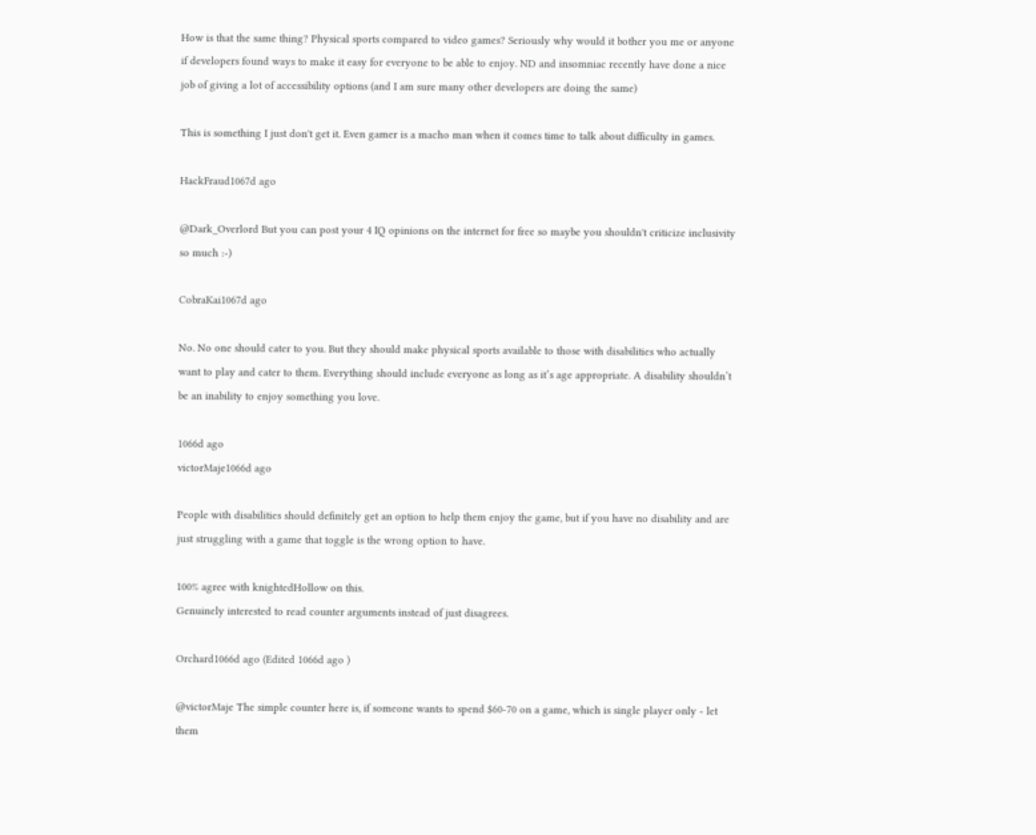How is that the same thing? Physical sports compared to video games? Seriously why would it bother you me or anyone if developers found ways to make it easy for everyone to be able to enjoy. ND and insomniac recently have done a nice job of giving a lot of accessibility options (and I am sure many other developers are doing the same)

This is something I just don't get it. Even gamer is a macho man when it comes time to talk about difficulty in games.

HackFraud1067d ago

@Dark_Overlord But you can post your 4 IQ opinions on the internet for free so maybe you shouldn't criticize inclusivity so much :-)

CobraKai1067d ago

No. No one should cater to you. But they should make physical sports available to those with disabilities who actually want to play and cater to them. Everything should include everyone as long as it’s age appropriate. A disability shouldn’t be an inability to enjoy something you love.

1066d ago
victorMaje1066d ago

People with disabilities should definitely get an option to help them enjoy the game, but if you have no disability and are just struggling with a game that toggle is the wrong option to have.

100% agree with knightedHollow on this.
Genuinely interested to read counter arguments instead of just disagrees.

Orchard1066d ago (Edited 1066d ago )

@victorMaje The simple counter here is, if someone wants to spend $60-70 on a game, which is single player only - let them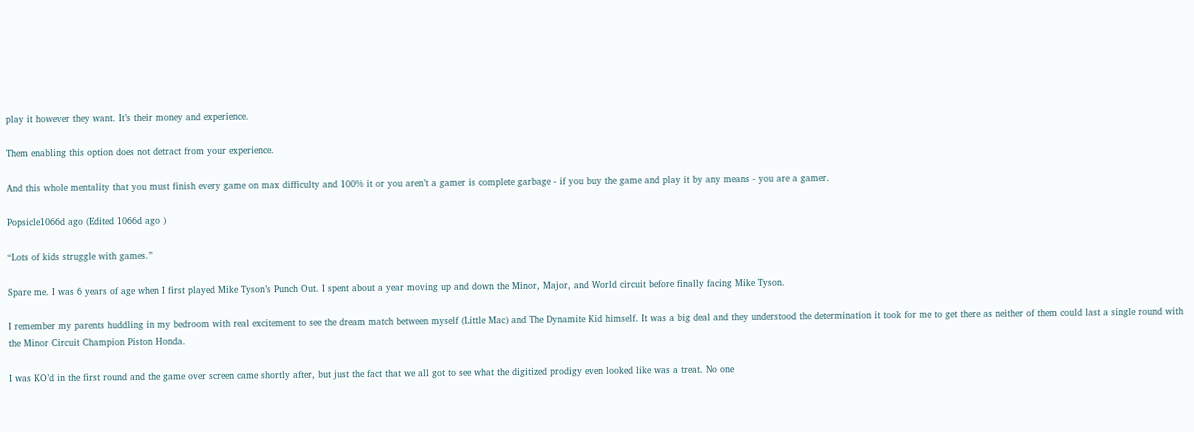play it however they want. It’s their money and experience.

Them enabling this option does not detract from your experience.

And this whole mentality that you must finish every game on max difficulty and 100% it or you aren’t a gamer is complete garbage - if you buy the game and play it by any means - you are a gamer.

Popsicle1066d ago (Edited 1066d ago )

“Lots of kids struggle with games.”

Spare me. I was 6 years of age when I first played Mike Tyson’s Punch Out. I spent about a year moving up and down the Minor, Major, and World circuit before finally facing Mike Tyson.

I remember my parents huddling in my bedroom with real excitement to see the dream match between myself (Little Mac) and The Dynamite Kid himself. It was a big deal and they understood the determination it took for me to get there as neither of them could last a single round with the Minor Circuit Champion Piston Honda.

I was KO’d in the first round and the game over screen came shortly after, but just the fact that we all got to see what the digitized prodigy even looked like was a treat. No one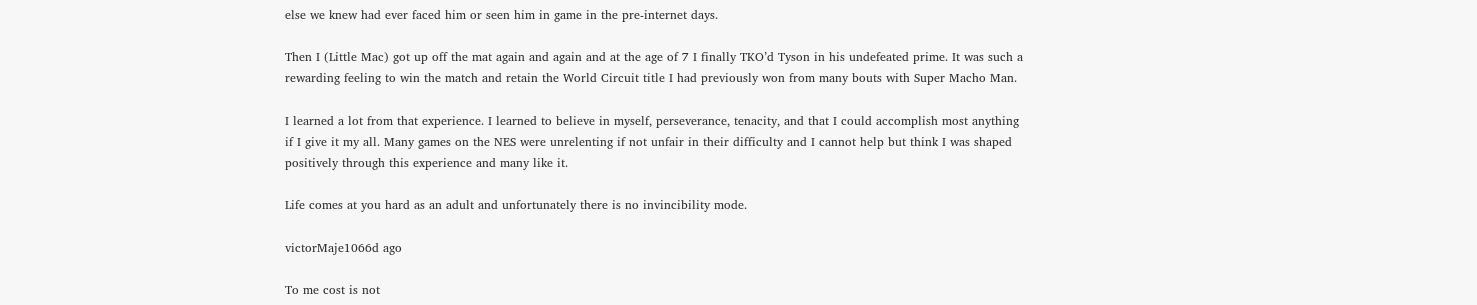else we knew had ever faced him or seen him in game in the pre-internet days.

Then I (Little Mac) got up off the mat again and again and at the age of 7 I finally TKO’d Tyson in his undefeated prime. It was such a rewarding feeling to win the match and retain the World Circuit title I had previously won from many bouts with Super Macho Man.

I learned a lot from that experience. I learned to believe in myself, perseverance, tenacity, and that I could accomplish most anything if I give it my all. Many games on the NES were unrelenting if not unfair in their difficulty and I cannot help but think I was shaped positively through this experience and many like it.

Life comes at you hard as an adult and unfortunately there is no invincibility mode.

victorMaje1066d ago

To me cost is not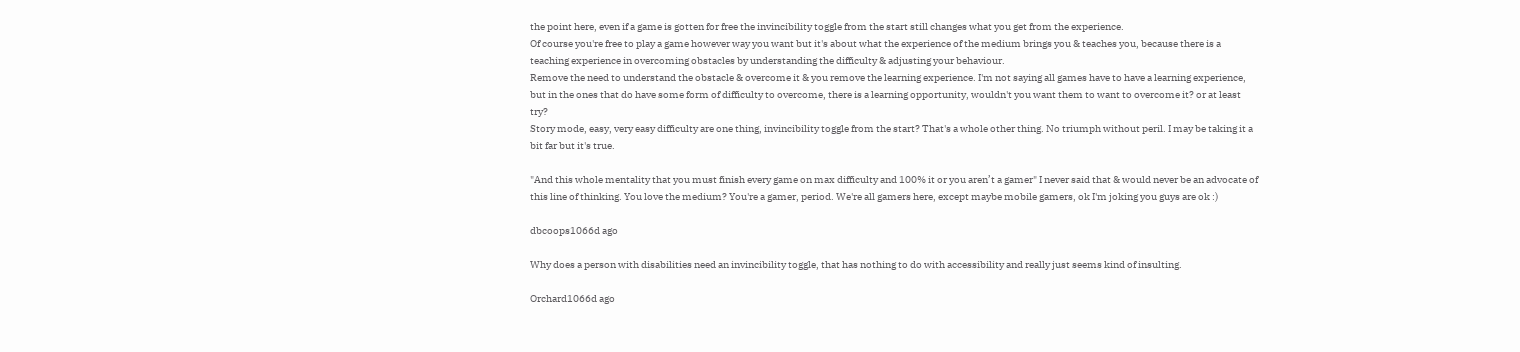the point here, even if a game is gotten for free the invincibility toggle from the start still changes what you get from the experience.
Of course you're free to play a game however way you want but it's about what the experience of the medium brings you & teaches you, because there is a teaching experience in overcoming obstacles by understanding the difficulty & adjusting your behaviour.
Remove the need to understand the obstacle & overcome it & you remove the learning experience. I'm not saying all games have to have a learning experience, but in the ones that do have some form of difficulty to overcome, there is a learning opportunity, wouldn't you want them to want to overcome it? or at least try?
Story mode, easy, very easy difficulty are one thing, invincibility toggle from the start? That's a whole other thing. No triumph without peril. I may be taking it a bit far but it's true.

"And this whole mentality that you must finish every game on max difficulty and 100% it or you aren’t a gamer" I never said that & would never be an advocate of this line of thinking. You love the medium? You're a gamer, period. We're all gamers here, except maybe mobile gamers, ok I'm joking you guys are ok :)

dbcoops1066d ago

Why does a person with disabilities need an invincibility toggle, that has nothing to do with accessibility and really just seems kind of insulting.

Orchard1066d ago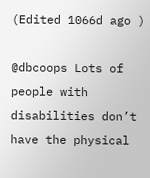(Edited 1066d ago )

@dbcoops Lots of people with disabilities don’t have the physical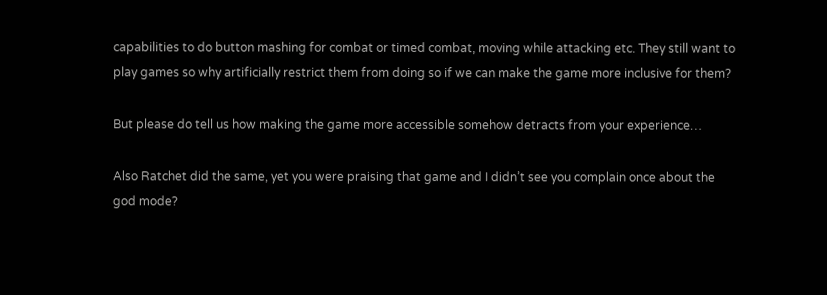capabilities to do button mashing for combat or timed combat, moving while attacking etc. They still want to play games so why artificially restrict them from doing so if we can make the game more inclusive for them?

But please do tell us how making the game more accessible somehow detracts from your experience…

Also Ratchet did the same, yet you were praising that game and I didn’t see you complain once about the god mode?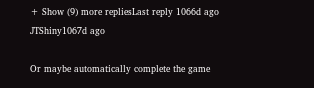+ Show (9) more repliesLast reply 1066d ago
JTShiny1067d ago

Or maybe automatically complete the game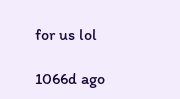for us lol

1066d ago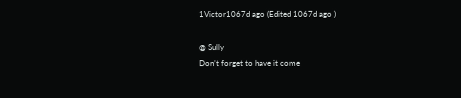1Victor1067d ago (Edited 1067d ago )

@ Sully
Don’t forget to have it come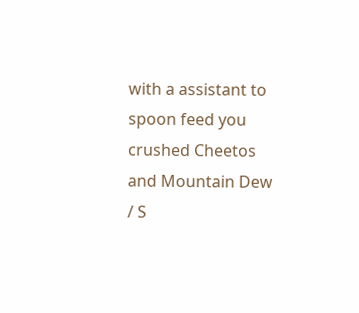with a assistant to spoon feed you crushed Cheetos and Mountain Dew / S